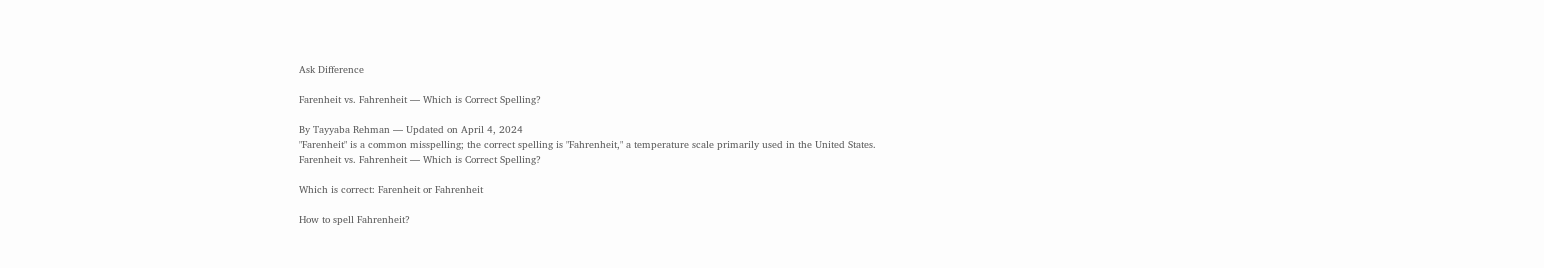Ask Difference

Farenheit vs. Fahrenheit — Which is Correct Spelling?

By Tayyaba Rehman — Updated on April 4, 2024
"Farenheit" is a common misspelling; the correct spelling is "Fahrenheit," a temperature scale primarily used in the United States.
Farenheit vs. Fahrenheit — Which is Correct Spelling?

Which is correct: Farenheit or Fahrenheit

How to spell Fahrenheit?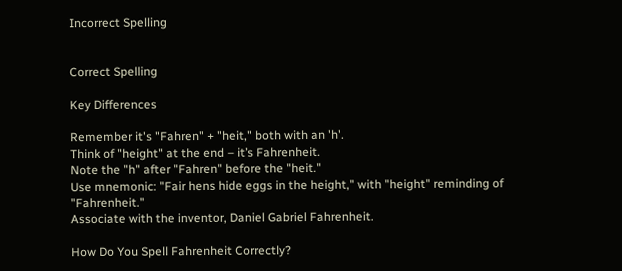Incorrect Spelling


Correct Spelling

Key Differences

Remember it's "Fahren" + "heit," both with an 'h'.
Think of "height" at the end – it’s Fahrenheit.
Note the "h" after "Fahren" before the "heit."
Use mnemonic: "Fair hens hide eggs in the height," with "height" reminding of "Fahrenheit."
Associate with the inventor, Daniel Gabriel Fahrenheit.

How Do You Spell Fahrenheit Correctly?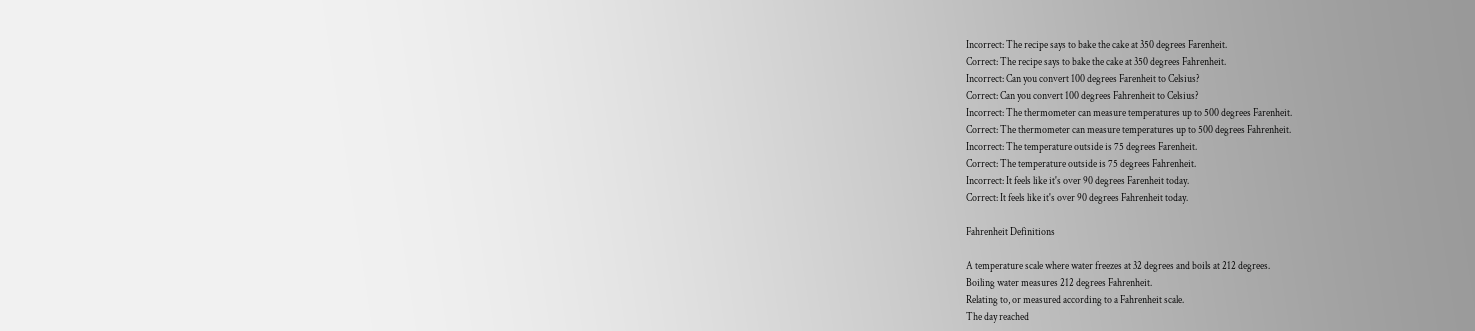Incorrect: The recipe says to bake the cake at 350 degrees Farenheit.
Correct: The recipe says to bake the cake at 350 degrees Fahrenheit.
Incorrect: Can you convert 100 degrees Farenheit to Celsius?
Correct: Can you convert 100 degrees Fahrenheit to Celsius?
Incorrect: The thermometer can measure temperatures up to 500 degrees Farenheit.
Correct: The thermometer can measure temperatures up to 500 degrees Fahrenheit.
Incorrect: The temperature outside is 75 degrees Farenheit.
Correct: The temperature outside is 75 degrees Fahrenheit.
Incorrect: It feels like it's over 90 degrees Farenheit today.
Correct: It feels like it's over 90 degrees Fahrenheit today.

Fahrenheit Definitions

A temperature scale where water freezes at 32 degrees and boils at 212 degrees.
Boiling water measures 212 degrees Fahrenheit.
Relating to, or measured according to a Fahrenheit scale.
The day reached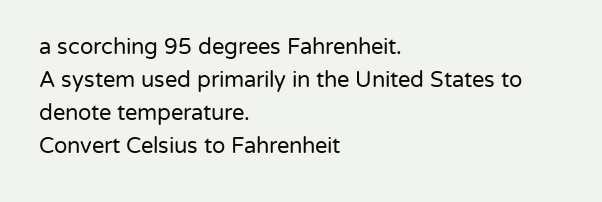a scorching 95 degrees Fahrenheit.
A system used primarily in the United States to denote temperature.
Convert Celsius to Fahrenheit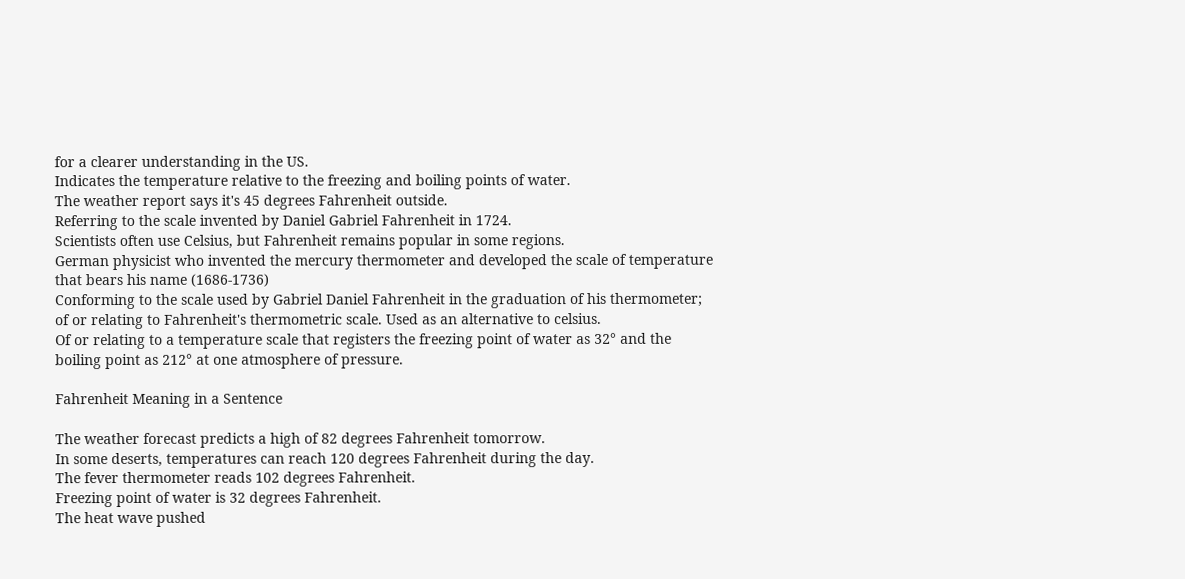for a clearer understanding in the US.
Indicates the temperature relative to the freezing and boiling points of water.
The weather report says it's 45 degrees Fahrenheit outside.
Referring to the scale invented by Daniel Gabriel Fahrenheit in 1724.
Scientists often use Celsius, but Fahrenheit remains popular in some regions.
German physicist who invented the mercury thermometer and developed the scale of temperature that bears his name (1686-1736)
Conforming to the scale used by Gabriel Daniel Fahrenheit in the graduation of his thermometer; of or relating to Fahrenheit's thermometric scale. Used as an alternative to celsius.
Of or relating to a temperature scale that registers the freezing point of water as 32° and the boiling point as 212° at one atmosphere of pressure.

Fahrenheit Meaning in a Sentence

The weather forecast predicts a high of 82 degrees Fahrenheit tomorrow.
In some deserts, temperatures can reach 120 degrees Fahrenheit during the day.
The fever thermometer reads 102 degrees Fahrenheit.
Freezing point of water is 32 degrees Fahrenheit.
The heat wave pushed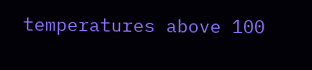temperatures above 100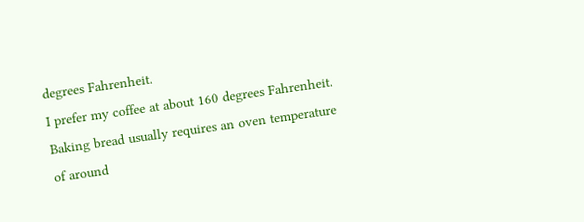degrees Fahrenheit.
I prefer my coffee at about 160 degrees Fahrenheit.
Baking bread usually requires an oven temperature of around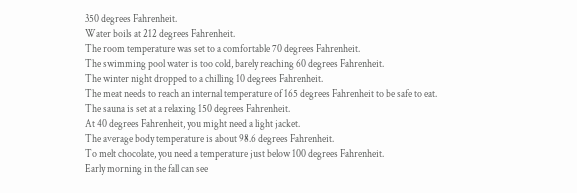350 degrees Fahrenheit.
Water boils at 212 degrees Fahrenheit.
The room temperature was set to a comfortable 70 degrees Fahrenheit.
The swimming pool water is too cold, barely reaching 60 degrees Fahrenheit.
The winter night dropped to a chilling 10 degrees Fahrenheit.
The meat needs to reach an internal temperature of 165 degrees Fahrenheit to be safe to eat.
The sauna is set at a relaxing 150 degrees Fahrenheit.
At 40 degrees Fahrenheit, you might need a light jacket.
The average body temperature is about 98.6 degrees Fahrenheit.
To melt chocolate, you need a temperature just below 100 degrees Fahrenheit.
Early morning in the fall can see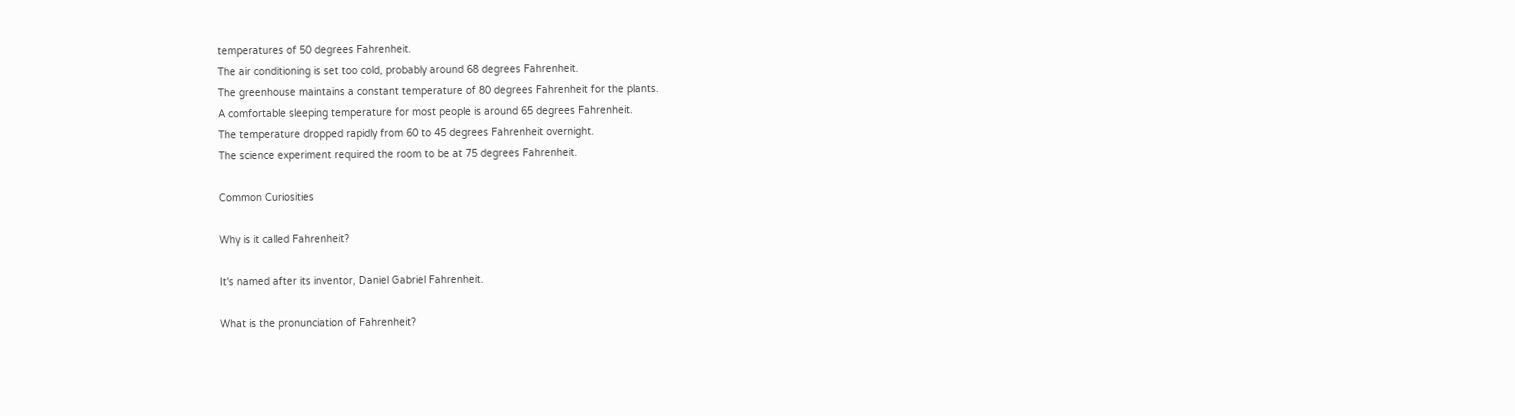temperatures of 50 degrees Fahrenheit.
The air conditioning is set too cold, probably around 68 degrees Fahrenheit.
The greenhouse maintains a constant temperature of 80 degrees Fahrenheit for the plants.
A comfortable sleeping temperature for most people is around 65 degrees Fahrenheit.
The temperature dropped rapidly from 60 to 45 degrees Fahrenheit overnight.
The science experiment required the room to be at 75 degrees Fahrenheit.

Common Curiosities

Why is it called Fahrenheit?

It's named after its inventor, Daniel Gabriel Fahrenheit.

What is the pronunciation of Fahrenheit?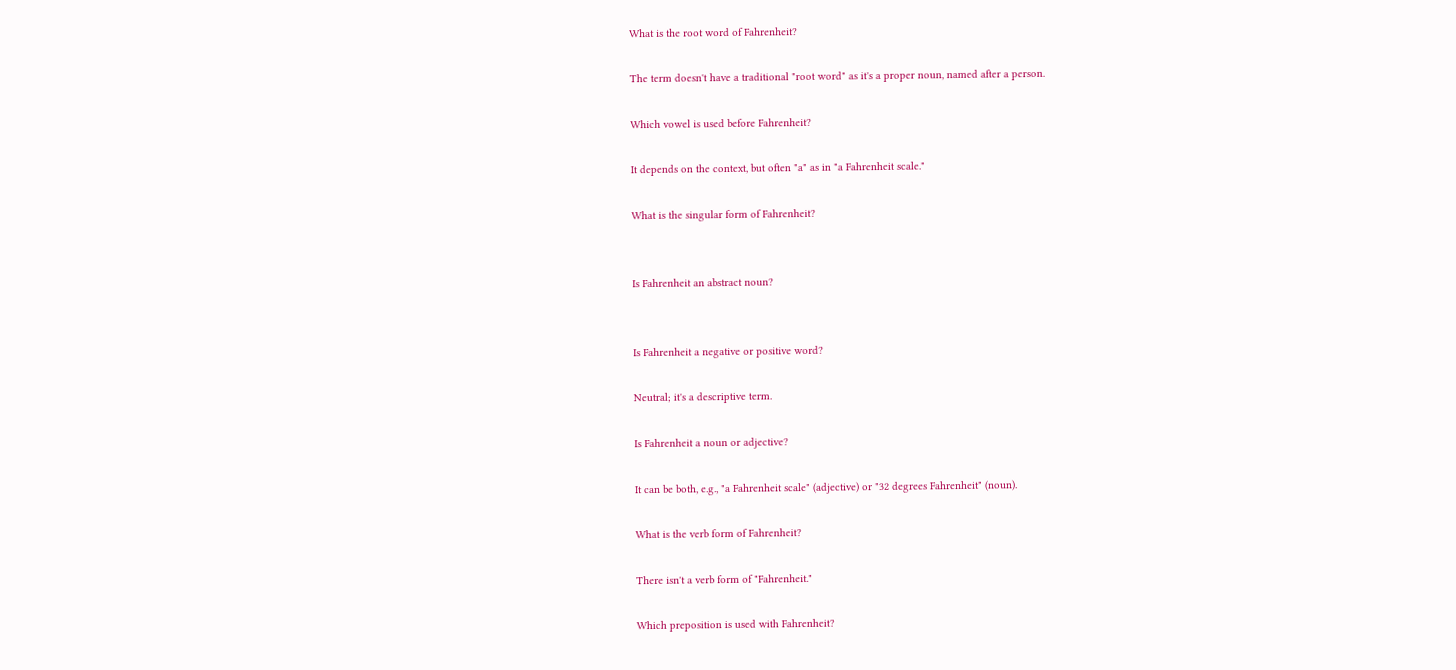What is the root word of Fahrenheit?

The term doesn't have a traditional "root word" as it's a proper noun, named after a person.

Which vowel is used before Fahrenheit?

It depends on the context, but often "a" as in "a Fahrenheit scale."

What is the singular form of Fahrenheit?


Is Fahrenheit an abstract noun?


Is Fahrenheit a negative or positive word?

Neutral; it's a descriptive term.

Is Fahrenheit a noun or adjective?

It can be both, e.g., "a Fahrenheit scale" (adjective) or "32 degrees Fahrenheit" (noun).

What is the verb form of Fahrenheit?

There isn't a verb form of "Fahrenheit."

Which preposition is used with Fahrenheit?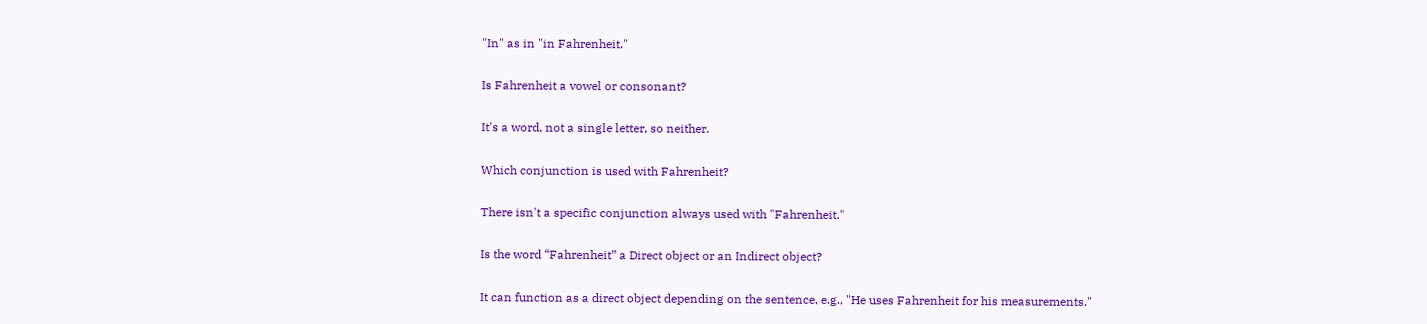"In" as in "in Fahrenheit."

Is Fahrenheit a vowel or consonant?

It's a word, not a single letter, so neither.

Which conjunction is used with Fahrenheit?

There isn't a specific conjunction always used with "Fahrenheit."

Is the word “Fahrenheit” a Direct object or an Indirect object?

It can function as a direct object depending on the sentence, e.g., "He uses Fahrenheit for his measurements."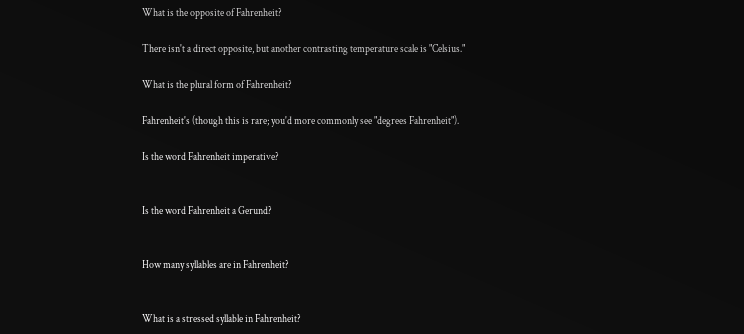What is the opposite of Fahrenheit?

There isn't a direct opposite, but another contrasting temperature scale is "Celsius."

What is the plural form of Fahrenheit?

Fahrenheit's (though this is rare; you'd more commonly see "degrees Fahrenheit").

Is the word Fahrenheit imperative?


Is the word Fahrenheit a Gerund?


How many syllables are in Fahrenheit?


What is a stressed syllable in Fahrenheit?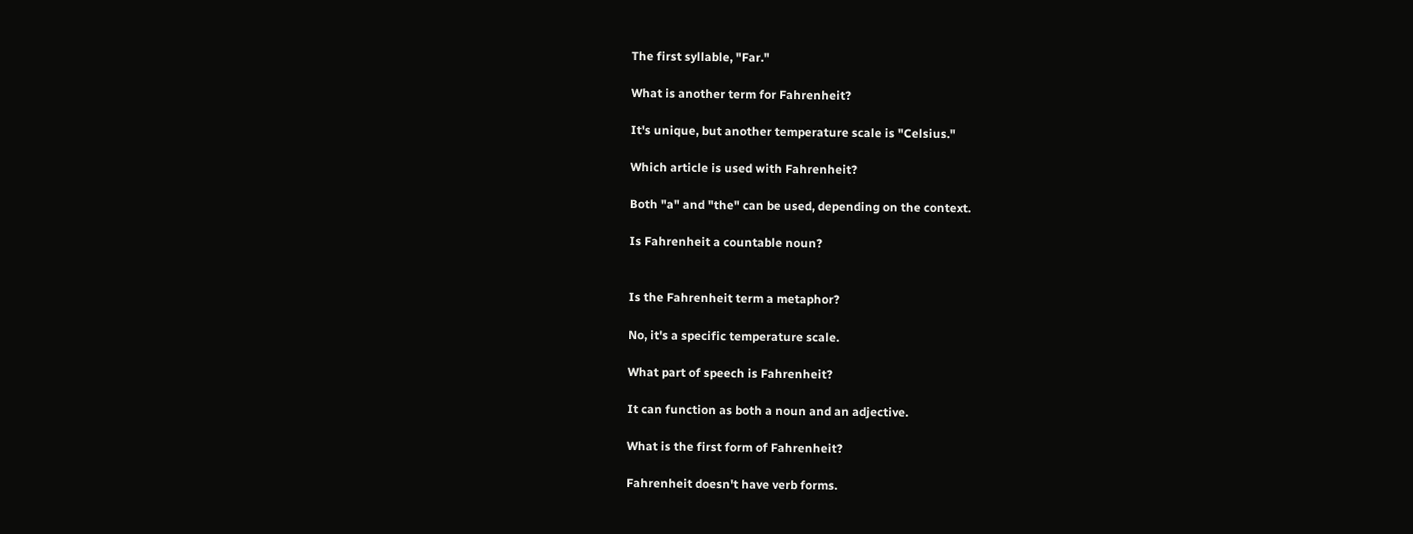The first syllable, "Far."

What is another term for Fahrenheit?

It's unique, but another temperature scale is "Celsius."

Which article is used with Fahrenheit?

Both "a" and "the" can be used, depending on the context.

Is Fahrenheit a countable noun?


Is the Fahrenheit term a metaphor?

No, it's a specific temperature scale.

What part of speech is Fahrenheit?

It can function as both a noun and an adjective.

What is the first form of Fahrenheit?

Fahrenheit doesn't have verb forms.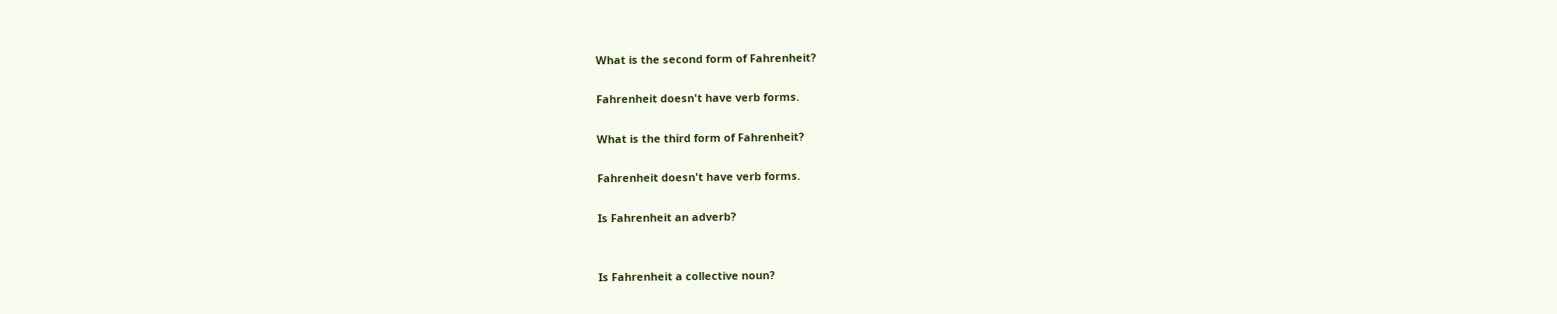What is the second form of Fahrenheit?

Fahrenheit doesn't have verb forms.

What is the third form of Fahrenheit?

Fahrenheit doesn't have verb forms.

Is Fahrenheit an adverb?


Is Fahrenheit a collective noun?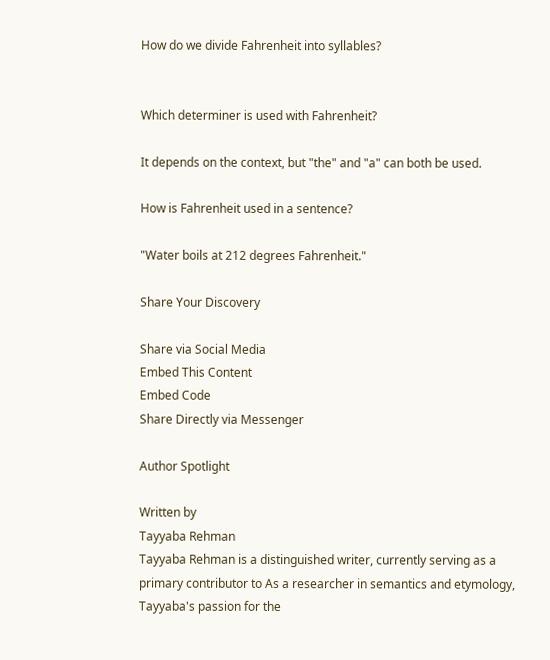How do we divide Fahrenheit into syllables?


Which determiner is used with Fahrenheit?

It depends on the context, but "the" and "a" can both be used.

How is Fahrenheit used in a sentence?

"Water boils at 212 degrees Fahrenheit."

Share Your Discovery

Share via Social Media
Embed This Content
Embed Code
Share Directly via Messenger

Author Spotlight

Written by
Tayyaba Rehman
Tayyaba Rehman is a distinguished writer, currently serving as a primary contributor to As a researcher in semantics and etymology, Tayyaba's passion for the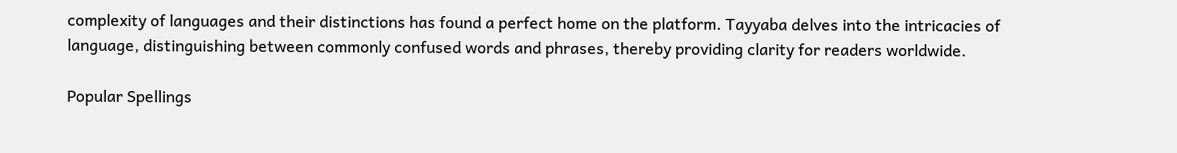complexity of languages and their distinctions has found a perfect home on the platform. Tayyaba delves into the intricacies of language, distinguishing between commonly confused words and phrases, thereby providing clarity for readers worldwide.

Popular Spellings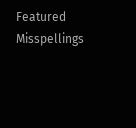Featured Misspellings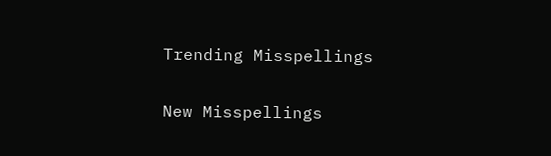Trending Misspellings

New Misspellings